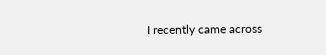I recently came across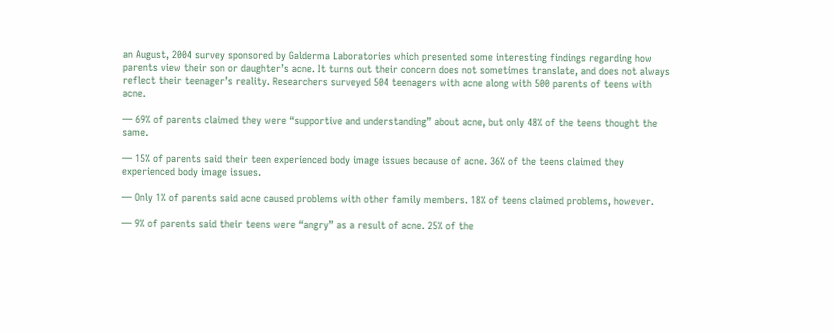an August, 2004 survey sponsored by Galderma Laboratories which presented some interesting findings regarding how parents view their son or daughter’s acne. It turns out their concern does not sometimes translate, and does not always reflect their teenager’s reality. Researchers surveyed 504 teenagers with acne along with 500 parents of teens with acne.

— 69% of parents claimed they were “supportive and understanding” about acne, but only 48% of the teens thought the same.

— 15% of parents said their teen experienced body image issues because of acne. 36% of the teens claimed they experienced body image issues.

— Only 1% of parents said acne caused problems with other family members. 18% of teens claimed problems, however.

— 9% of parents said their teens were “angry” as a result of acne. 25% of the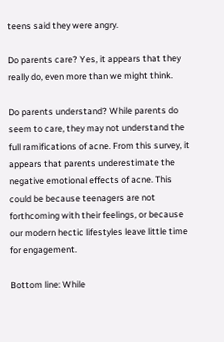teens said they were angry.

Do parents care? Yes, it appears that they really do, even more than we might think.

Do parents understand? While parents do seem to care, they may not understand the full ramifications of acne. From this survey, it appears that parents underestimate the negative emotional effects of acne. This could be because teenagers are not forthcoming with their feelings, or because our modern hectic lifestyles leave little time for engagement.

Bottom line: While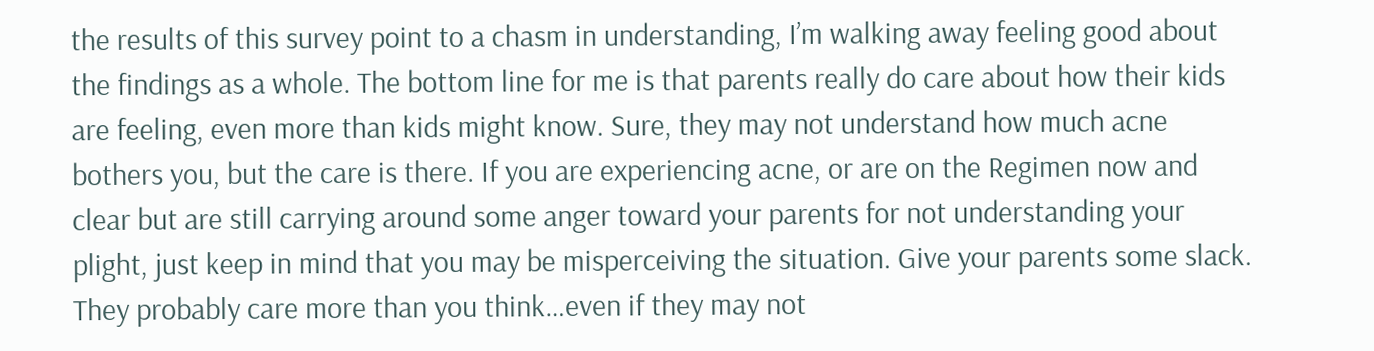the results of this survey point to a chasm in understanding, I’m walking away feeling good about the findings as a whole. The bottom line for me is that parents really do care about how their kids are feeling, even more than kids might know. Sure, they may not understand how much acne bothers you, but the care is there. If you are experiencing acne, or are on the Regimen now and clear but are still carrying around some anger toward your parents for not understanding your plight, just keep in mind that you may be misperceiving the situation. Give your parents some slack. They probably care more than you think…even if they may not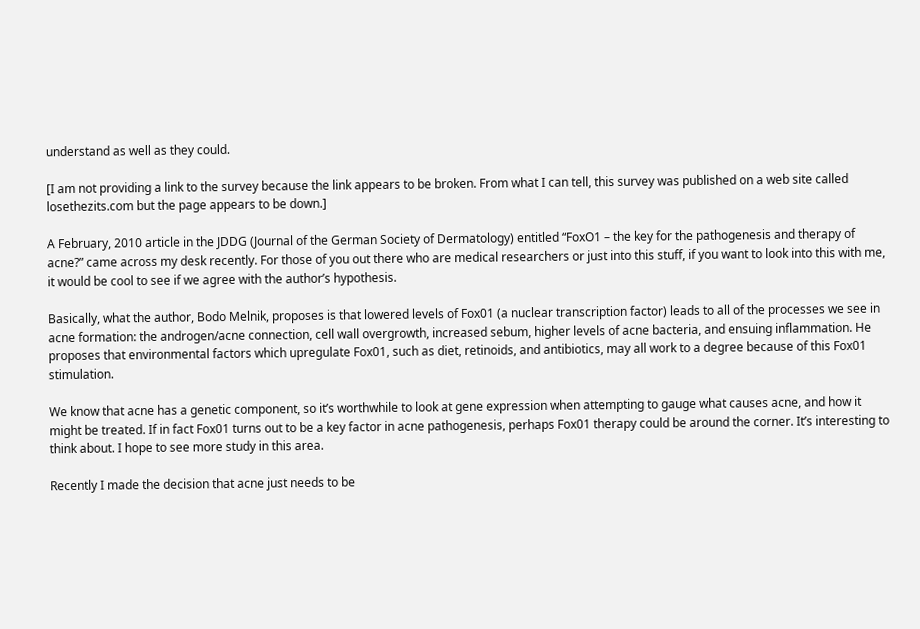understand as well as they could.

[I am not providing a link to the survey because the link appears to be broken. From what I can tell, this survey was published on a web site called losethezits.com but the page appears to be down.]

A February, 2010 article in the JDDG (Journal of the German Society of Dermatology) entitled “FoxO1 – the key for the pathogenesis and therapy of acne?” came across my desk recently. For those of you out there who are medical researchers or just into this stuff, if you want to look into this with me, it would be cool to see if we agree with the author’s hypothesis.

Basically, what the author, Bodo Melnik, proposes is that lowered levels of Fox01 (a nuclear transcription factor) leads to all of the processes we see in acne formation: the androgen/acne connection, cell wall overgrowth, increased sebum, higher levels of acne bacteria, and ensuing inflammation. He proposes that environmental factors which upregulate Fox01, such as diet, retinoids, and antibiotics, may all work to a degree because of this Fox01 stimulation.

We know that acne has a genetic component, so it’s worthwhile to look at gene expression when attempting to gauge what causes acne, and how it might be treated. If in fact Fox01 turns out to be a key factor in acne pathogenesis, perhaps Fox01 therapy could be around the corner. It’s interesting to think about. I hope to see more study in this area.

Recently I made the decision that acne just needs to be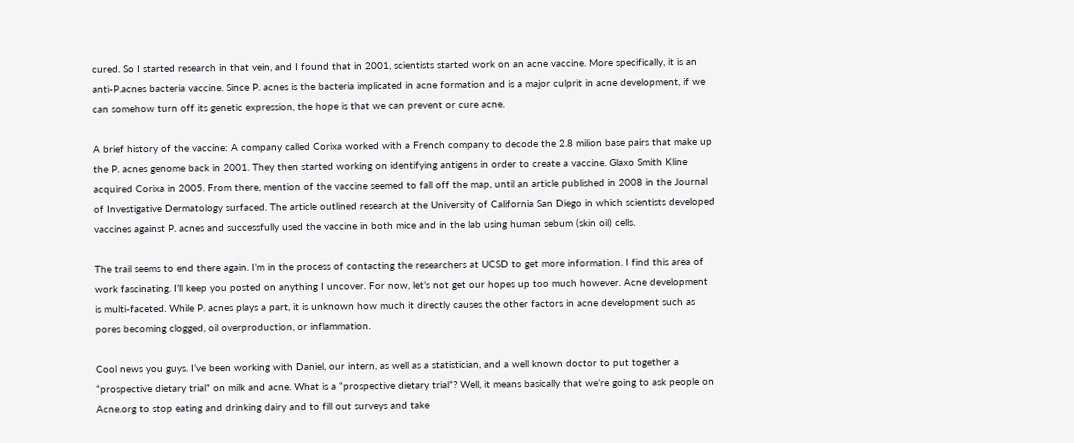cured. So I started research in that vein, and I found that in 2001, scientists started work on an acne vaccine. More specifically, it is an anti-P.acnes bacteria vaccine. Since P. acnes is the bacteria implicated in acne formation and is a major culprit in acne development, if we can somehow turn off its genetic expression, the hope is that we can prevent or cure acne.

A brief history of the vaccine: A company called Corixa worked with a French company to decode the 2.8 milion base pairs that make up the P. acnes genome back in 2001. They then started working on identifying antigens in order to create a vaccine. Glaxo Smith Kline acquired Corixa in 2005. From there, mention of the vaccine seemed to fall off the map, until an article published in 2008 in the Journal of Investigative Dermatology surfaced. The article outlined research at the University of California San Diego in which scientists developed vaccines against P. acnes and successfully used the vaccine in both mice and in the lab using human sebum (skin oil) cells.

The trail seems to end there again. I’m in the process of contacting the researchers at UCSD to get more information. I find this area of work fascinating. I’ll keep you posted on anything I uncover. For now, let’s not get our hopes up too much however. Acne development is multi-faceted. While P. acnes plays a part, it is unknown how much it directly causes the other factors in acne development such as pores becoming clogged, oil overproduction, or inflammation.

Cool news you guys. I’ve been working with Daniel, our intern, as well as a statistician, and a well known doctor to put together a “prospective dietary trial” on milk and acne. What is a “prospective dietary trial”? Well, it means basically that we’re going to ask people on Acne.org to stop eating and drinking dairy and to fill out surveys and take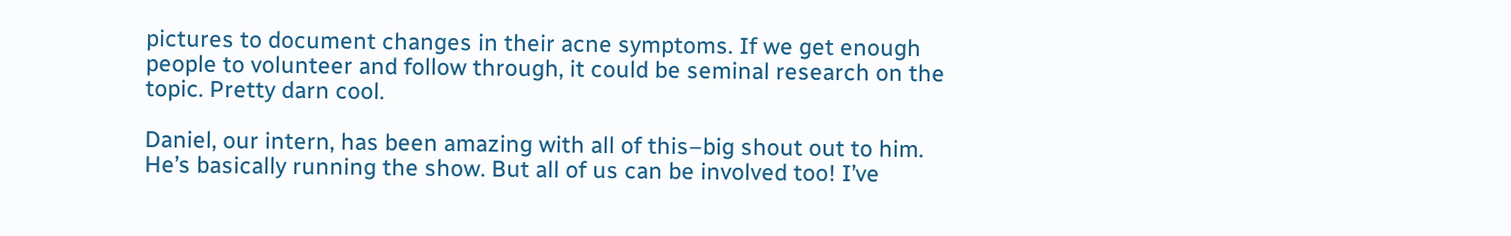pictures to document changes in their acne symptoms. If we get enough people to volunteer and follow through, it could be seminal research on the topic. Pretty darn cool.

Daniel, our intern, has been amazing with all of this–big shout out to him. He’s basically running the show. But all of us can be involved too! I’ve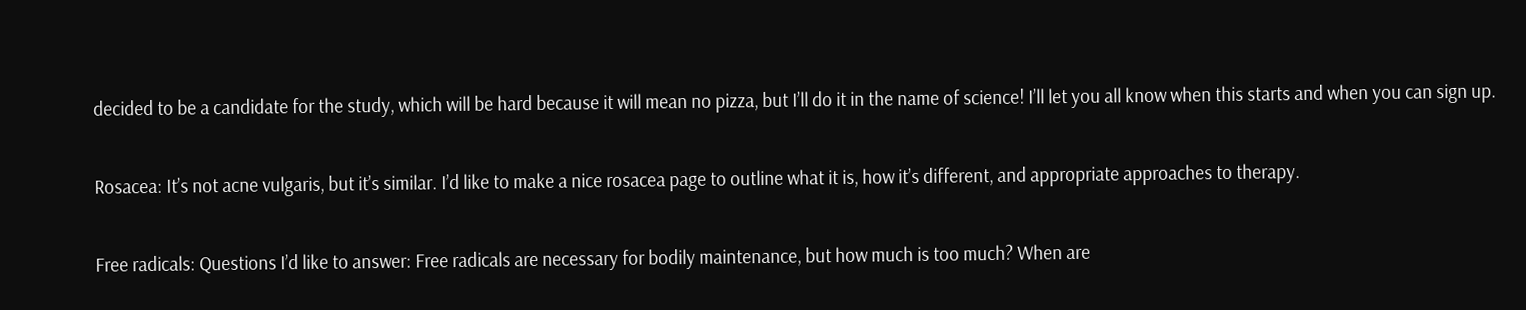decided to be a candidate for the study, which will be hard because it will mean no pizza, but I’ll do it in the name of science! I’ll let you all know when this starts and when you can sign up.

Rosacea: It’s not acne vulgaris, but it’s similar. I’d like to make a nice rosacea page to outline what it is, how it’s different, and appropriate approaches to therapy.

Free radicals: Questions I’d like to answer: Free radicals are necessary for bodily maintenance, but how much is too much? When are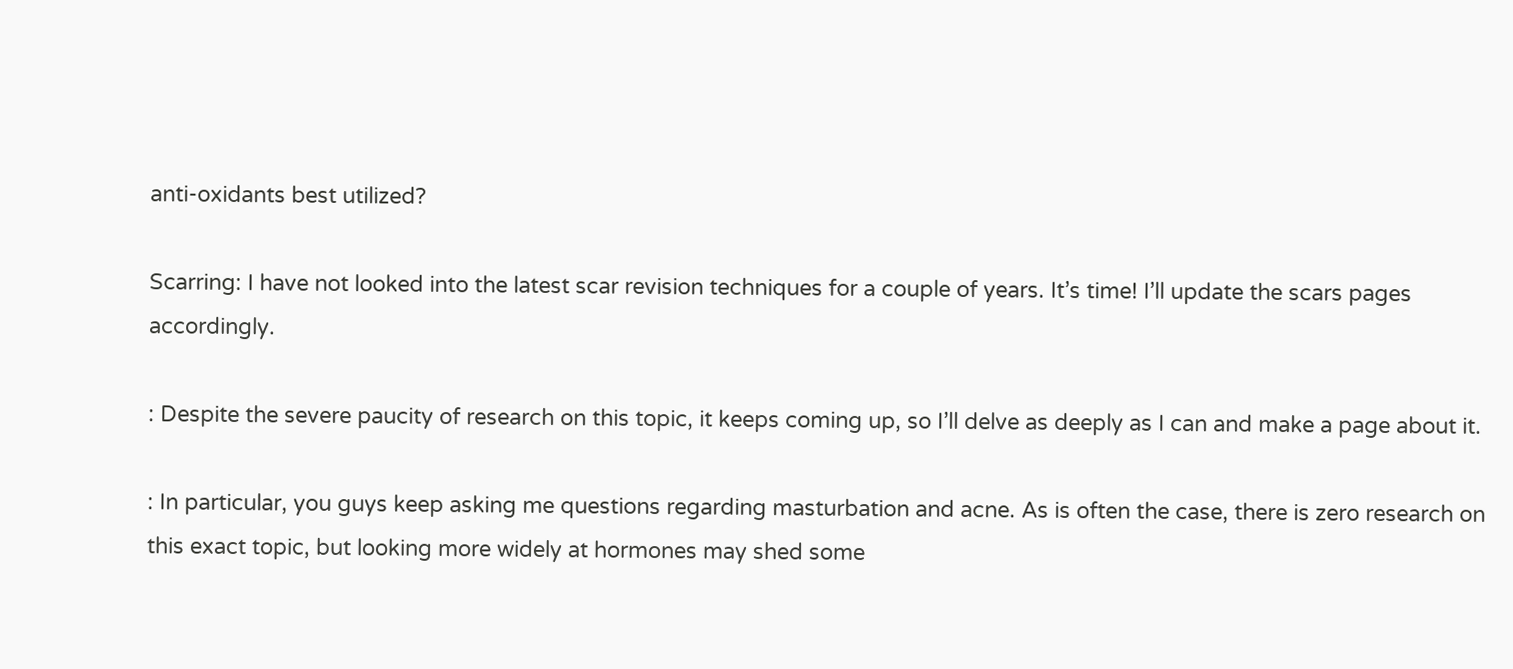anti-oxidants best utilized?

Scarring: I have not looked into the latest scar revision techniques for a couple of years. It’s time! I’ll update the scars pages accordingly.

: Despite the severe paucity of research on this topic, it keeps coming up, so I’ll delve as deeply as I can and make a page about it.

: In particular, you guys keep asking me questions regarding masturbation and acne. As is often the case, there is zero research on this exact topic, but looking more widely at hormones may shed some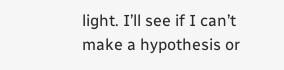light. I’ll see if I can’t make a hypothesis or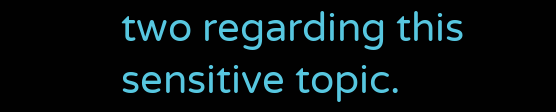two regarding this sensitive topic.